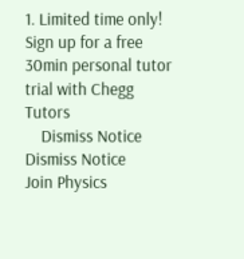1. Limited time only! Sign up for a free 30min personal tutor trial with Chegg Tutors
    Dismiss Notice
Dismiss Notice
Join Physics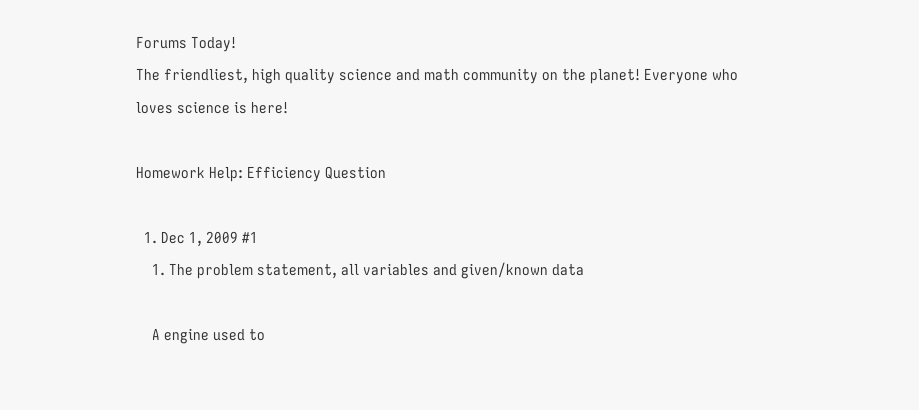Forums Today!
The friendliest, high quality science and math community on the planet! Everyone who loves science is here!

Homework Help: Efficiency Question

  1. Dec 1, 2009 #1
    1. The problem statement, all variables and given/known data

    A engine used to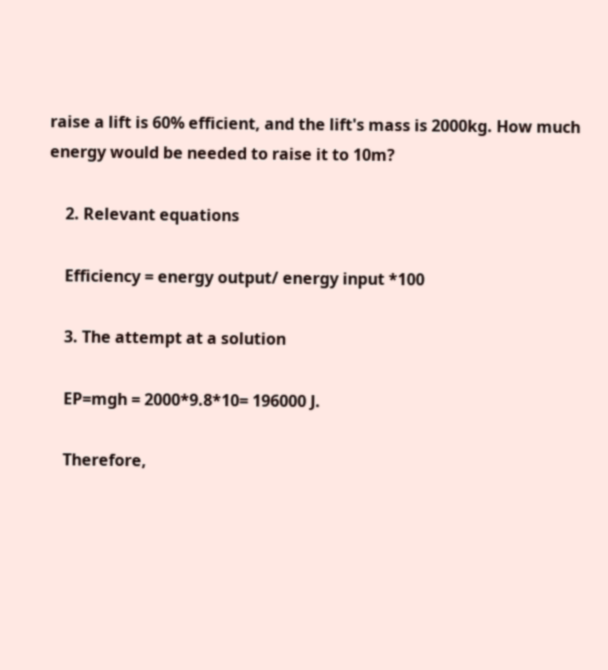raise a lift is 60% efficient, and the lift's mass is 2000kg. How much energy would be needed to raise it to 10m?

    2. Relevant equations

    Efficiency = energy output/ energy input *100

    3. The attempt at a solution

    EP=mgh = 2000*9.8*10= 196000 J.

    Therefore,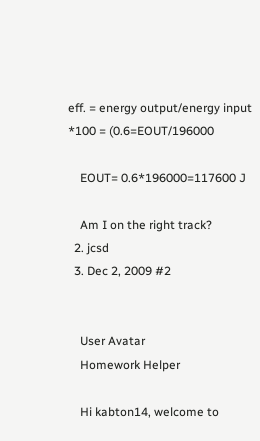eff. = energy output/energy input *100 = (0.6=EOUT/196000

    EOUT= 0.6*196000=117600 J

    Am I on the right track?
  2. jcsd
  3. Dec 2, 2009 #2


    User Avatar
    Homework Helper

    Hi kabton14, welcome to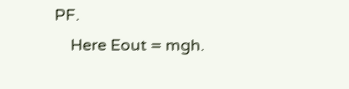PF.
    Here Eout = mgh.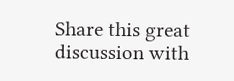Share this great discussion with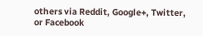others via Reddit, Google+, Twitter, or Facebook